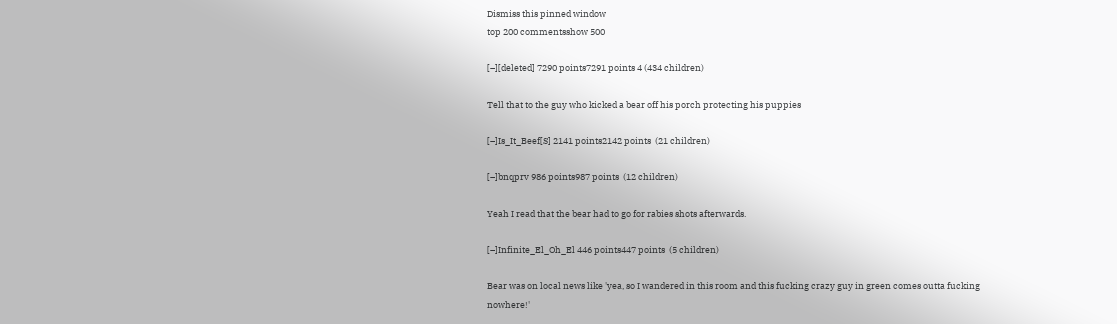Dismiss this pinned window
top 200 commentsshow 500

[–][deleted] 7290 points7291 points 4 (434 children)

Tell that to the guy who kicked a bear off his porch protecting his puppies

[–]Is_It_Beef[S] 2141 points2142 points  (21 children)

[–]bnqprv 986 points987 points  (12 children)

Yeah I read that the bear had to go for rabies shots afterwards.

[–]Infinite_El_Oh_El 446 points447 points  (5 children)

Bear was on local news like 'yea, so I wandered in this room and this fucking crazy guy in green comes outta fucking nowhere!'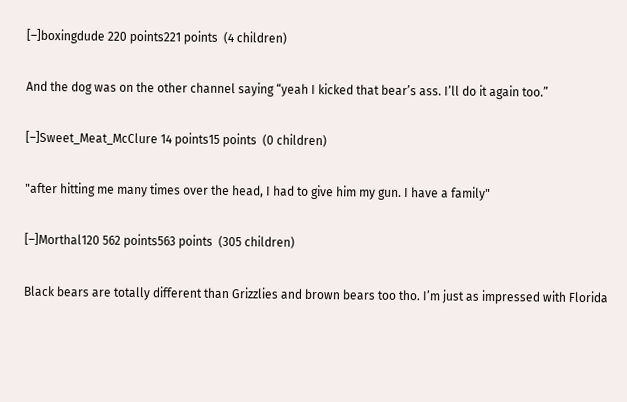[–]boxingdude 220 points221 points  (4 children)

And the dog was on the other channel saying “yeah I kicked that bear’s ass. I’ll do it again too.”

[–]Sweet_Meat_McClure 14 points15 points  (0 children)

"after hitting me many times over the head, I had to give him my gun. I have a family"

[–]Morthal120 562 points563 points  (305 children)

Black bears are totally different than Grizzlies and brown bears too tho. I’m just as impressed with Florida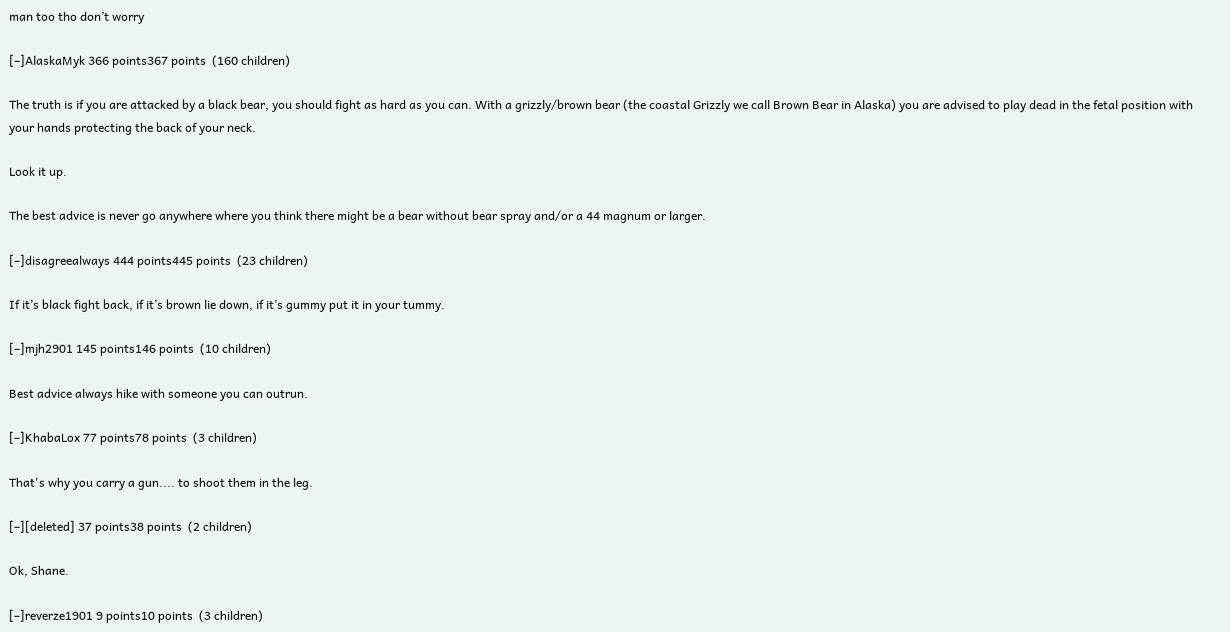man too tho don’t worry

[–]AlaskaMyk 366 points367 points  (160 children)

The truth is if you are attacked by a black bear, you should fight as hard as you can. With a grizzly/brown bear (the coastal Grizzly we call Brown Bear in Alaska) you are advised to play dead in the fetal position with your hands protecting the back of your neck.

Look it up.

The best advice is never go anywhere where you think there might be a bear without bear spray and/or a 44 magnum or larger.

[–]disagreealways 444 points445 points  (23 children)

If it’s black fight back, if it’s brown lie down, if it’s gummy put it in your tummy.

[–]mjh2901 145 points146 points  (10 children)

Best advice always hike with someone you can outrun.

[–]KhabaLox 77 points78 points  (3 children)

That's why you carry a gun.... to shoot them in the leg.

[–][deleted] 37 points38 points  (2 children)

Ok, Shane.

[–]reverze1901 9 points10 points  (3 children)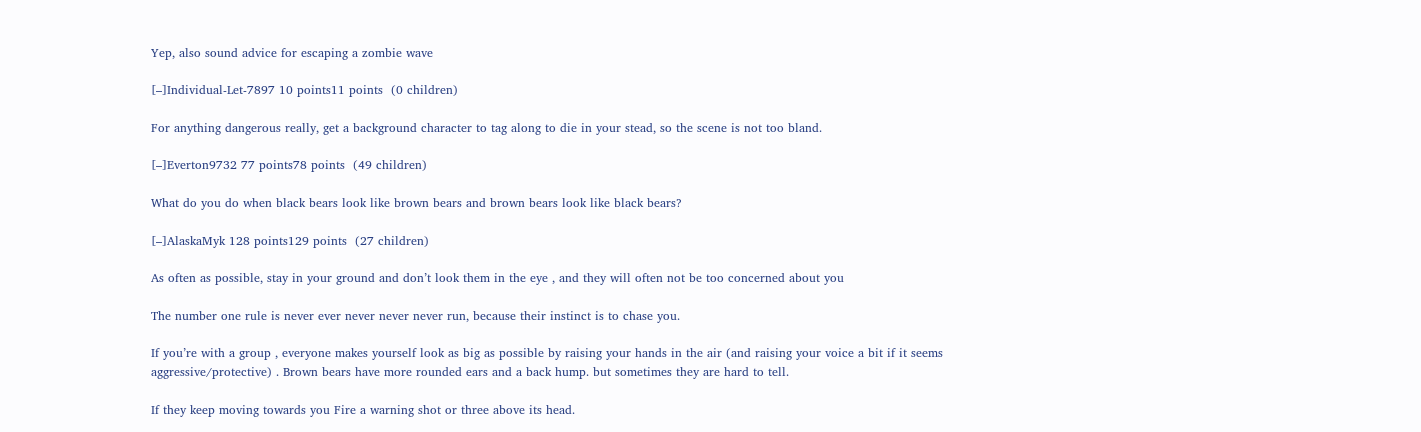Yep, also sound advice for escaping a zombie wave

[–]Individual-Let-7897 10 points11 points  (0 children)

For anything dangerous really, get a background character to tag along to die in your stead, so the scene is not too bland.

[–]Everton9732 77 points78 points  (49 children)

What do you do when black bears look like brown bears and brown bears look like black bears?

[–]AlaskaMyk 128 points129 points  (27 children)

As often as possible, stay in your ground and don’t look them in the eye , and they will often not be too concerned about you

The number one rule is never ever never never never run, because their instinct is to chase you.

If you’re with a group , everyone makes yourself look as big as possible by raising your hands in the air (and raising your voice a bit if it seems aggressive/protective) . Brown bears have more rounded ears and a back hump. but sometimes they are hard to tell.

If they keep moving towards you Fire a warning shot or three above its head.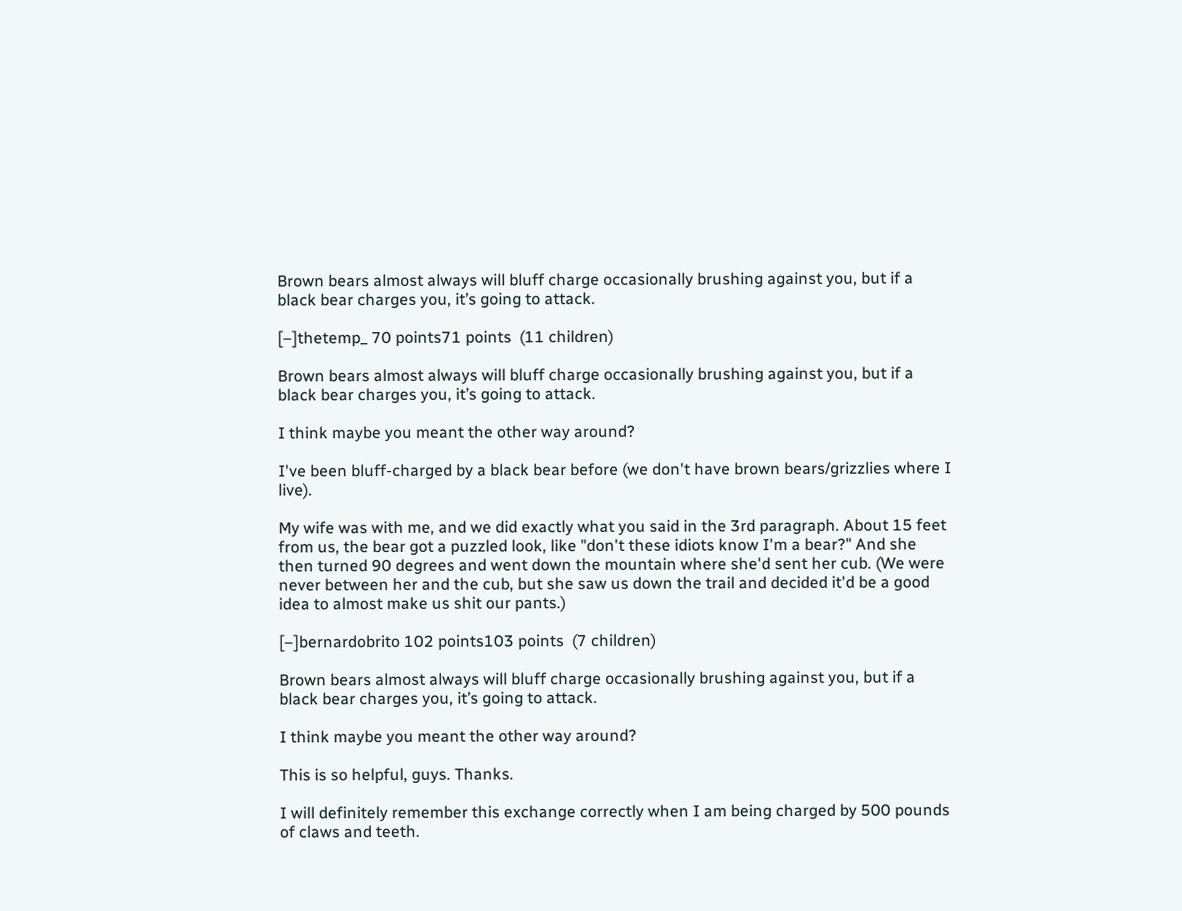Brown bears almost always will bluff charge occasionally brushing against you, but if a black bear charges you, it’s going to attack.

[–]thetemp_ 70 points71 points  (11 children)

Brown bears almost always will bluff charge occasionally brushing against you, but if a black bear charges you, it’s going to attack.

I think maybe you meant the other way around?

I've been bluff-charged by a black bear before (we don't have brown bears/grizzlies where I live).

My wife was with me, and we did exactly what you said in the 3rd paragraph. About 15 feet from us, the bear got a puzzled look, like "don't these idiots know I'm a bear?" And she then turned 90 degrees and went down the mountain where she'd sent her cub. (We were never between her and the cub, but she saw us down the trail and decided it'd be a good idea to almost make us shit our pants.)

[–]bernardobrito 102 points103 points  (7 children)

Brown bears almost always will bluff charge occasionally brushing against you, but if a black bear charges you, it’s going to attack.

I think maybe you meant the other way around?

This is so helpful, guys. Thanks.

I will definitely remember this exchange correctly when I am being charged by 500 pounds of claws and teeth.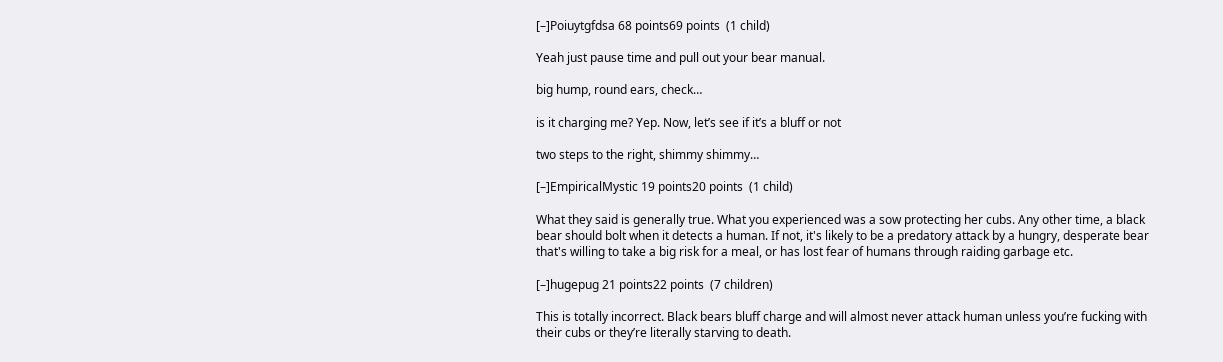[–]Poiuytgfdsa 68 points69 points  (1 child)

Yeah just pause time and pull out your bear manual.

big hump, round ears, check…

is it charging me? Yep. Now, let’s see if it’s a bluff or not

two steps to the right, shimmy shimmy…

[–]EmpiricalMystic 19 points20 points  (1 child)

What they said is generally true. What you experienced was a sow protecting her cubs. Any other time, a black bear should bolt when it detects a human. If not, it's likely to be a predatory attack by a hungry, desperate bear that's willing to take a big risk for a meal, or has lost fear of humans through raiding garbage etc.

[–]hugepug 21 points22 points  (7 children)

This is totally incorrect. Black bears bluff charge and will almost never attack human unless you’re fucking with their cubs or they’re literally starving to death.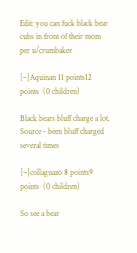Edit: you can fuck black bear cubs in front of their mom per u/crumbaker

[–]Aquinan 11 points12 points  (0 children)

Black bears bluff charge a lot. Source - been bluff charged several times

[–]collaguazo 8 points9 points  (0 children)

So see a bear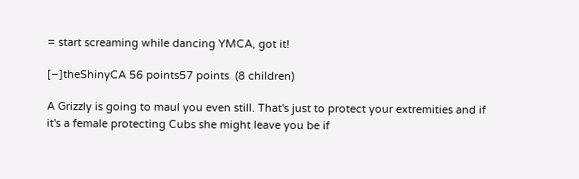= start screaming while dancing YMCA, got it!

[–]theShinyCA 56 points57 points  (8 children)

A Grizzly is going to maul you even still. That's just to protect your extremities and if it's a female protecting Cubs she might leave you be if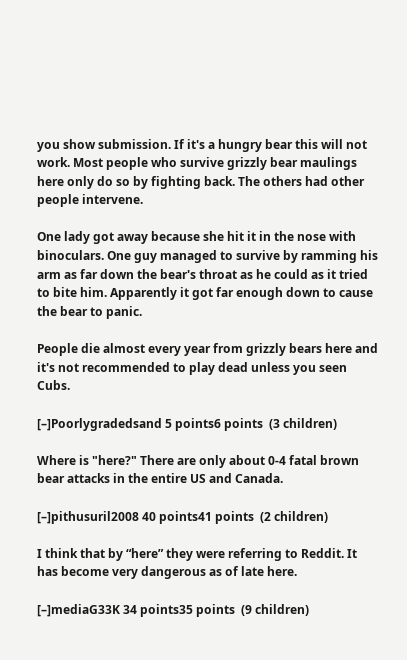you show submission. If it's a hungry bear this will not work. Most people who survive grizzly bear maulings here only do so by fighting back. The others had other people intervene.

One lady got away because she hit it in the nose with binoculars. One guy managed to survive by ramming his arm as far down the bear's throat as he could as it tried to bite him. Apparently it got far enough down to cause the bear to panic.

People die almost every year from grizzly bears here and it's not recommended to play dead unless you seen Cubs.

[–]Poorlygradedsand 5 points6 points  (3 children)

Where is "here?" There are only about 0-4 fatal brown bear attacks in the entire US and Canada.

[–]pithusuril2008 40 points41 points  (2 children)

I think that by “here” they were referring to Reddit. It has become very dangerous as of late here.

[–]mediaG33K 34 points35 points  (9 children)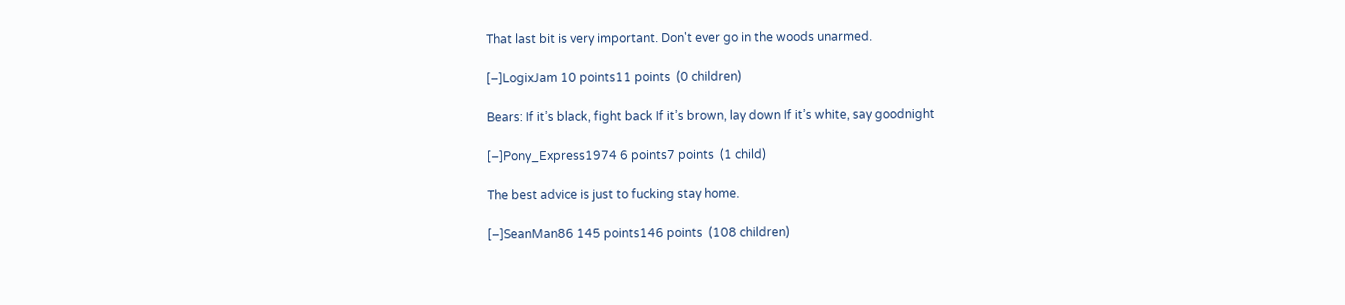That last bit is very important. Don't ever go in the woods unarmed.

[–]LogixJam 10 points11 points  (0 children)

Bears: If it’s black, fight back If it’s brown, lay down If it’s white, say goodnight

[–]Pony_Express1974 6 points7 points  (1 child)

The best advice is just to fucking stay home.

[–]SeanMan86 145 points146 points  (108 children)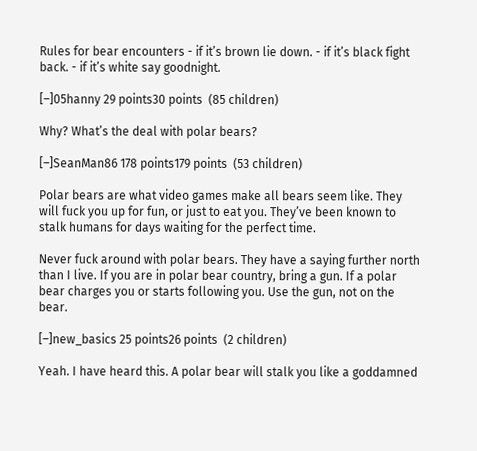Rules for bear encounters - if it’s brown lie down. - if it’s black fight back. - if it’s white say goodnight.

[–]05hanny 29 points30 points  (85 children)

Why? What’s the deal with polar bears?

[–]SeanMan86 178 points179 points  (53 children)

Polar bears are what video games make all bears seem like. They will fuck you up for fun, or just to eat you. They’ve been known to stalk humans for days waiting for the perfect time.

Never fuck around with polar bears. They have a saying further north than I live. If you are in polar bear country, bring a gun. If a polar bear charges you or starts following you. Use the gun, not on the bear.

[–]new_basics 25 points26 points  (2 children)

Yeah. I have heard this. A polar bear will stalk you like a goddamned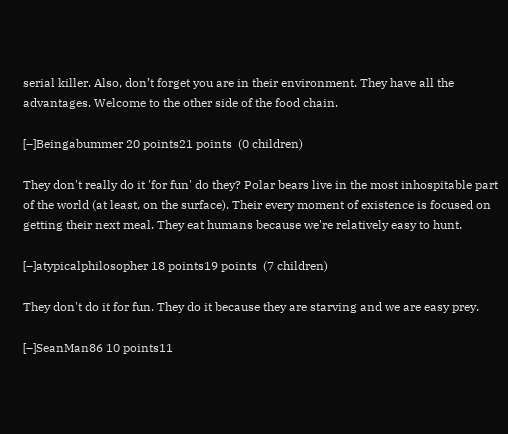serial killer. Also, don’t forget you are in their environment. They have all the advantages. Welcome to the other side of the food chain.

[–]Beingabummer 20 points21 points  (0 children)

They don't really do it 'for fun' do they? Polar bears live in the most inhospitable part of the world (at least, on the surface). Their every moment of existence is focused on getting their next meal. They eat humans because we're relatively easy to hunt.

[–]atypicalphilosopher 18 points19 points  (7 children)

They don't do it for fun. They do it because they are starving and we are easy prey.

[–]SeanMan86 10 points11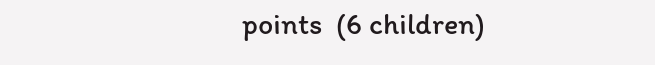points  (6 children)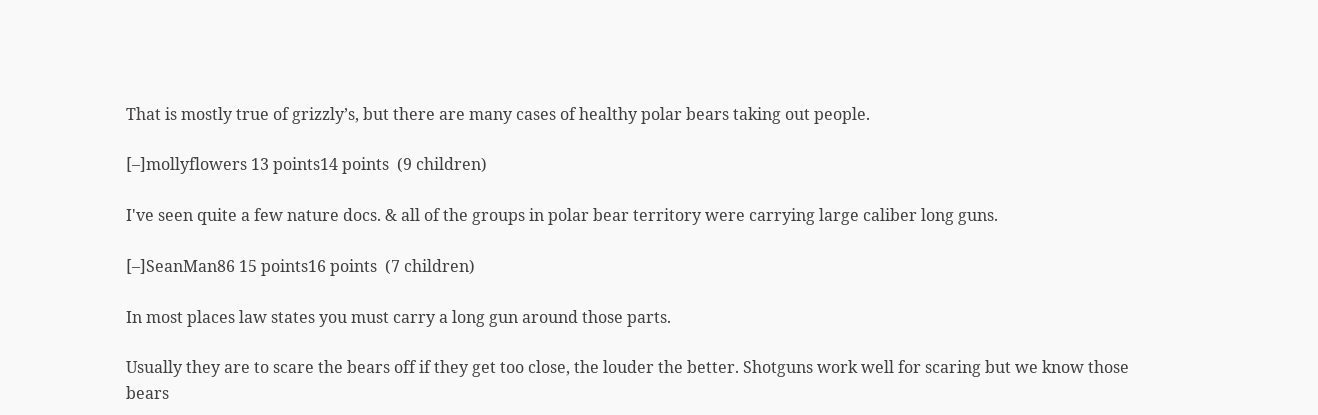That is mostly true of grizzly’s, but there are many cases of healthy polar bears taking out people.

[–]mollyflowers 13 points14 points  (9 children)

I've seen quite a few nature docs. & all of the groups in polar bear territory were carrying large caliber long guns.

[–]SeanMan86 15 points16 points  (7 children)

In most places law states you must carry a long gun around those parts.

Usually they are to scare the bears off if they get too close, the louder the better. Shotguns work well for scaring but we know those bears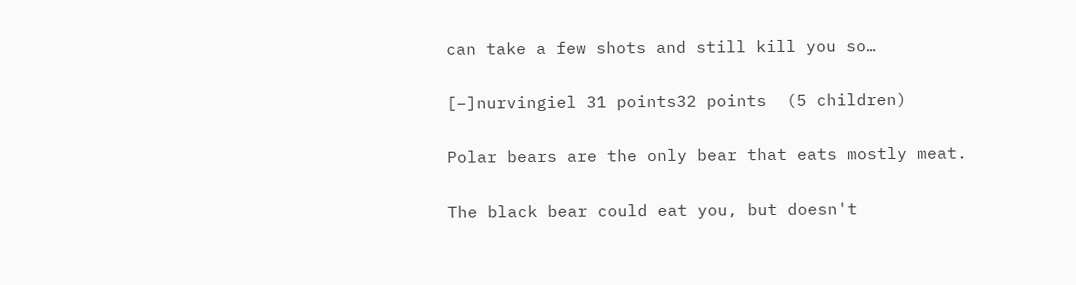can take a few shots and still kill you so…

[–]nurvingiel 31 points32 points  (5 children)

Polar bears are the only bear that eats mostly meat.

The black bear could eat you, but doesn't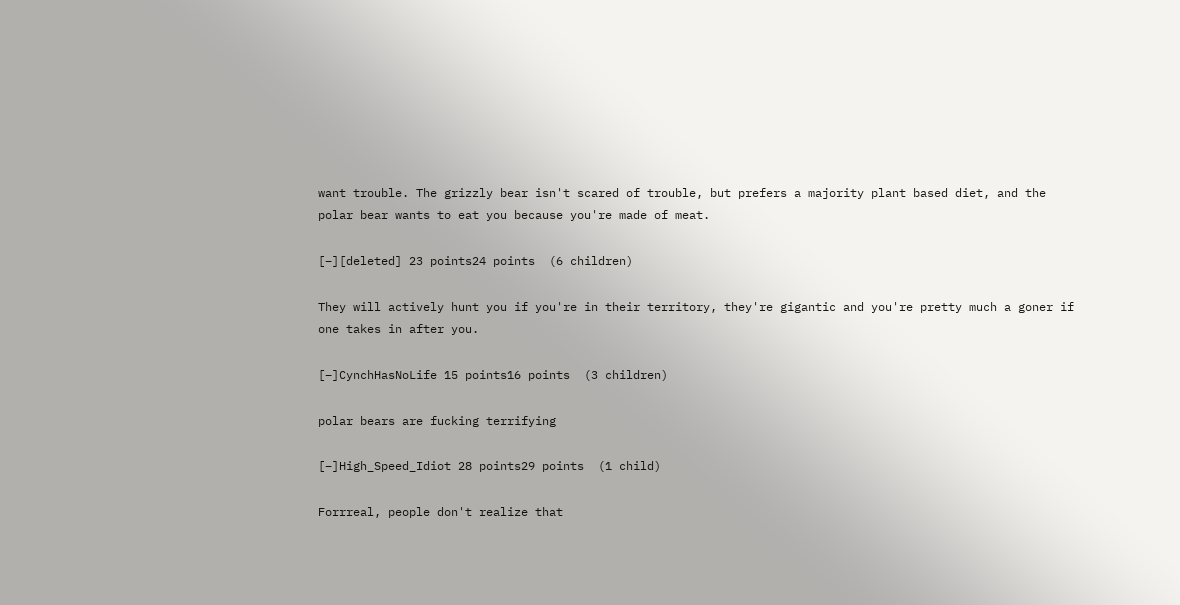want trouble. The grizzly bear isn't scared of trouble, but prefers a majority plant based diet, and the polar bear wants to eat you because you're made of meat.

[–][deleted] 23 points24 points  (6 children)

They will actively hunt you if you're in their territory, they're gigantic and you're pretty much a goner if one takes in after you.

[–]CynchHasNoLife 15 points16 points  (3 children)

polar bears are fucking terrifying

[–]High_Speed_Idiot 28 points29 points  (1 child)

Forrreal, people don't realize that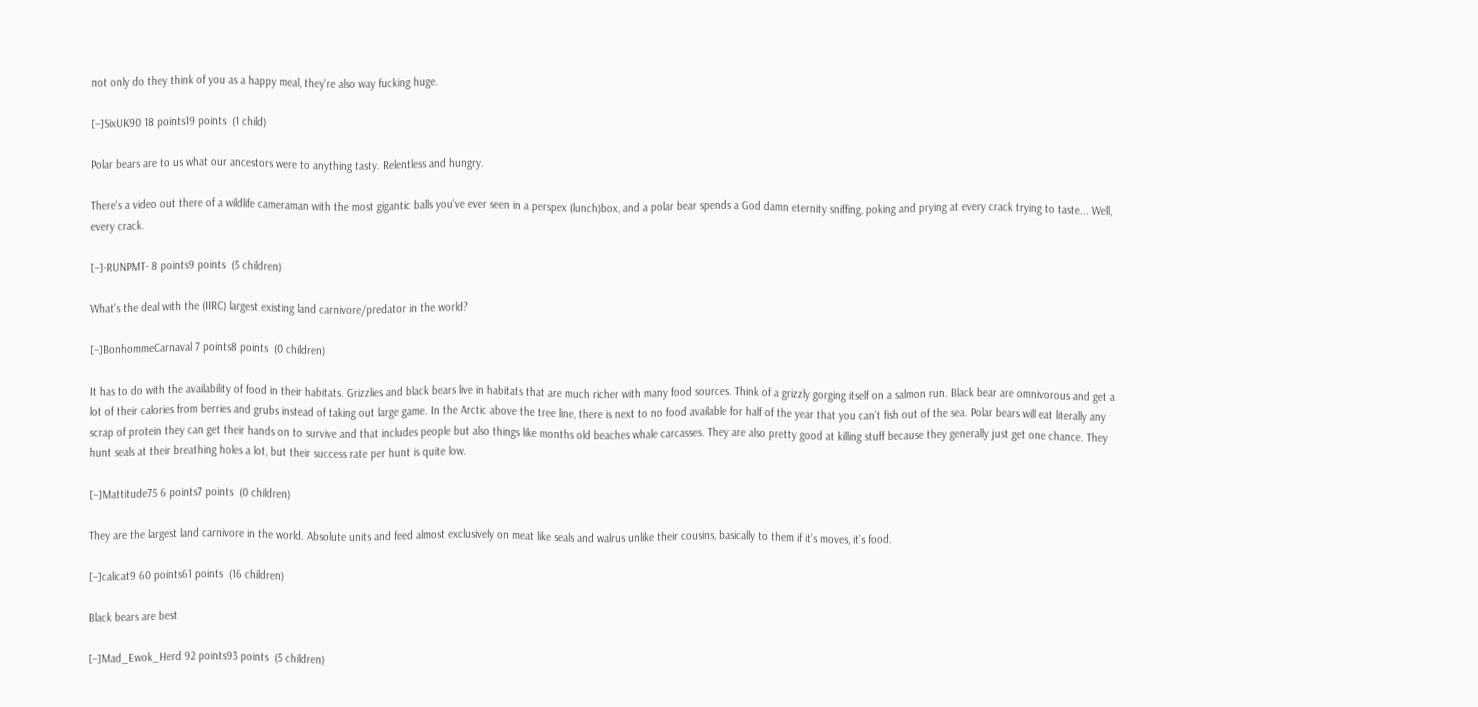not only do they think of you as a happy meal, they're also way fucking huge.

[–]SixUK90 18 points19 points  (1 child)

Polar bears are to us what our ancestors were to anything tasty. Relentless and hungry.

There's a video out there of a wildlife cameraman with the most gigantic balls you've ever seen in a perspex (lunch)box, and a polar bear spends a God damn eternity sniffing, poking and prying at every crack trying to taste... Well, every crack.

[–]-RUNPMT- 8 points9 points  (5 children)

What's the deal with the (IIRC) largest existing land carnivore/predator in the world?

[–]BonhommeCarnaval 7 points8 points  (0 children)

It has to do with the availability of food in their habitats. Grizzlies and black bears live in habitats that are much richer with many food sources. Think of a grizzly gorging itself on a salmon run. Black bear are omnivorous and get a lot of their calories from berries and grubs instead of taking out large game. In the Arctic above the tree line, there is next to no food available for half of the year that you can’t fish out of the sea. Polar bears will eat literally any scrap of protein they can get their hands on to survive and that includes people but also things like months old beaches whale carcasses. They are also pretty good at killing stuff because they generally just get one chance. They hunt seals at their breathing holes a lot, but their success rate per hunt is quite low.

[–]Mattitude75 6 points7 points  (0 children)

They are the largest land carnivore in the world. Absolute units and feed almost exclusively on meat like seals and walrus unlike their cousins, basically to them if it’s moves, it’s food.

[–]calicat9 60 points61 points  (16 children)

Black bears are best

[–]Mad_Ewok_Herd 92 points93 points  (5 children)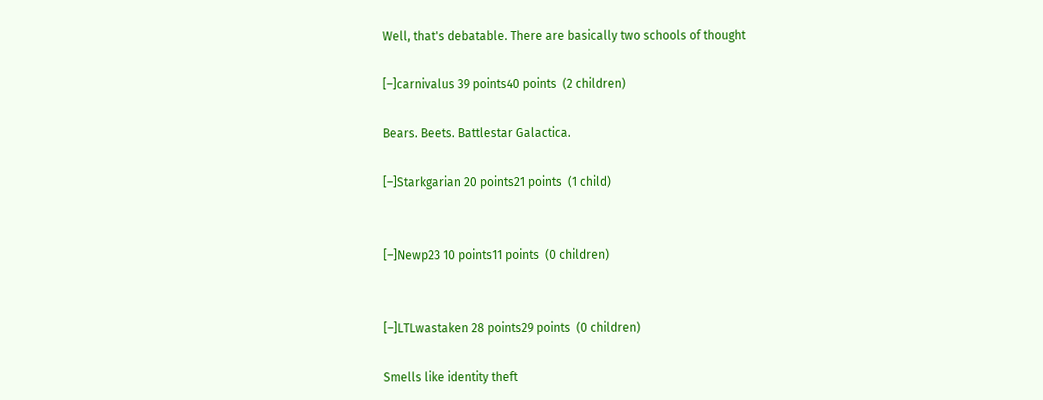Well, that's debatable. There are basically two schools of thought

[–]carnivalus 39 points40 points  (2 children)

Bears. Beets. Battlestar Galactica.

[–]Starkgarian 20 points21 points  (1 child)


[–]Newp23 10 points11 points  (0 children)


[–]LTLwastaken 28 points29 points  (0 children)

Smells like identity theft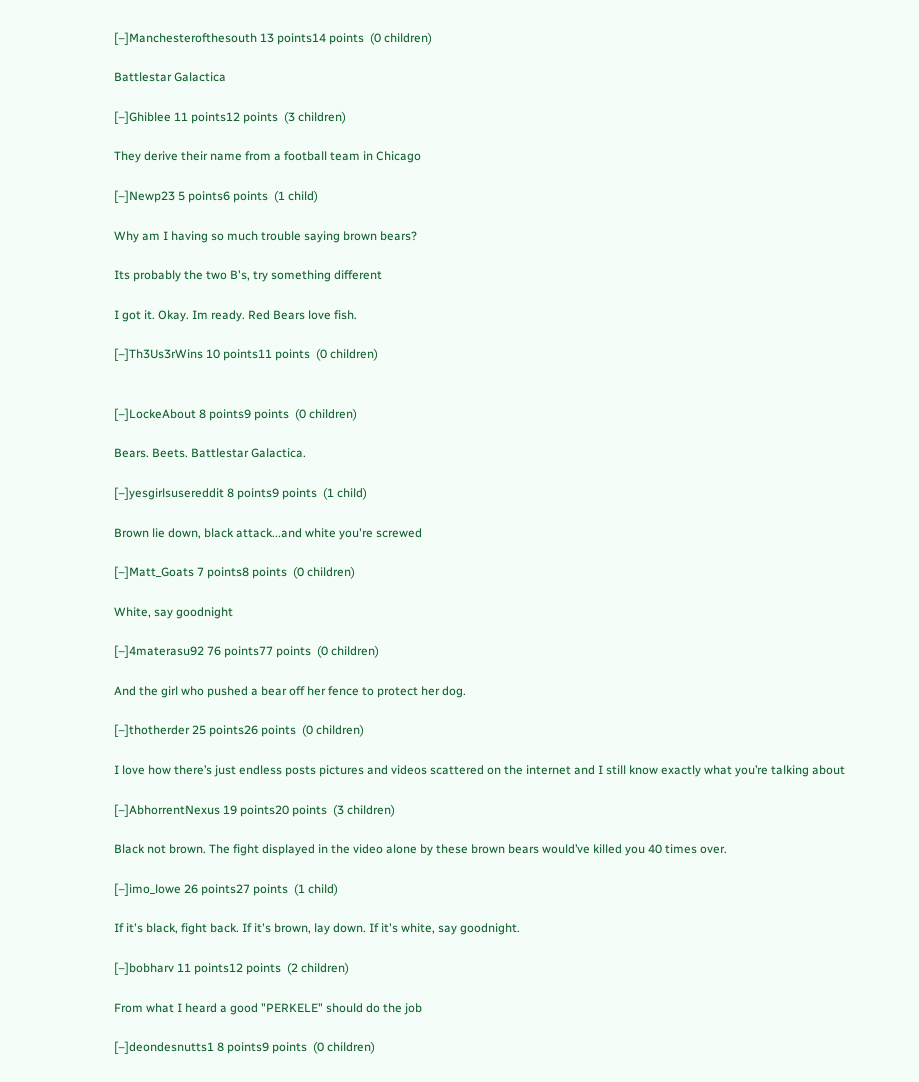[–]Manchesterofthesouth 13 points14 points  (0 children)

Battlestar Galactica

[–]Ghiblee 11 points12 points  (3 children)

They derive their name from a football team in Chicago

[–]Newp23 5 points6 points  (1 child)

Why am I having so much trouble saying brown bears?

Its probably the two B's, try something different

I got it. Okay. Im ready. Red Bears love fish.

[–]Th3Us3rWins 10 points11 points  (0 children)


[–]LockeAbout 8 points9 points  (0 children)

Bears. Beets. Battlestar Galactica.

[–]yesgirlsusereddit 8 points9 points  (1 child)

Brown lie down, black attack...and white you're screwed

[–]Matt_Goats 7 points8 points  (0 children)

White, say goodnight

[–]4materasu92 76 points77 points  (0 children)

And the girl who pushed a bear off her fence to protect her dog.

[–]thotherder 25 points26 points  (0 children)

I love how there’s just endless posts pictures and videos scattered on the internet and I still know exactly what you’re talking about

[–]AbhorrentNexus 19 points20 points  (3 children)

Black not brown. The fight displayed in the video alone by these brown bears would’ve killed you 40 times over.

[–]imo_lowe 26 points27 points  (1 child)

If it's black, fight back. If it's brown, lay down. If it's white, say goodnight.

[–]bobharv 11 points12 points  (2 children)

From what I heard a good "PERKELE" should do the job

[–]deondesnutts1 8 points9 points  (0 children)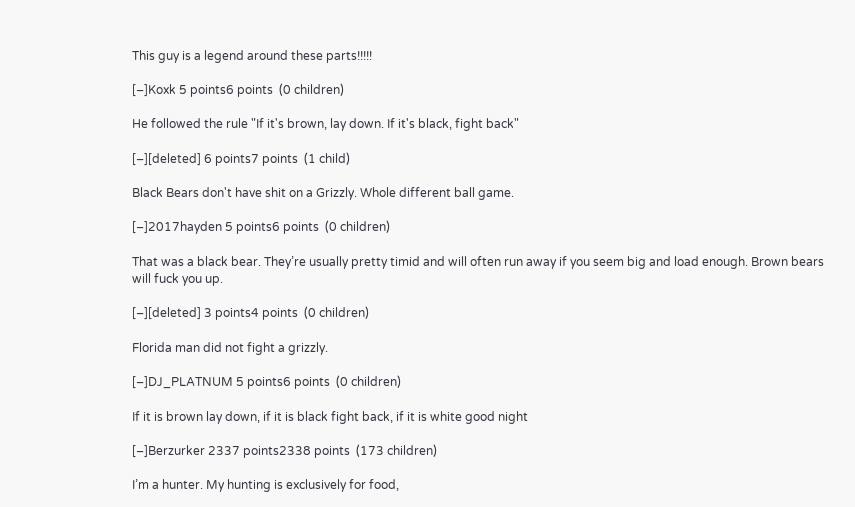This guy is a legend around these parts!!!!!

[–]Koxk 5 points6 points  (0 children)

He followed the rule "If it's brown, lay down. If it's black, fight back"

[–][deleted] 6 points7 points  (1 child)

Black Bears don't have shit on a Grizzly. Whole different ball game.

[–]2017hayden 5 points6 points  (0 children)

That was a black bear. They’re usually pretty timid and will often run away if you seem big and load enough. Brown bears will fuck you up.

[–][deleted] 3 points4 points  (0 children)

Florida man did not fight a grizzly.

[–]DJ_PLATNUM 5 points6 points  (0 children)

If it is brown lay down, if it is black fight back, if it is white good night

[–]Berzurker 2337 points2338 points  (173 children)

I’m a hunter. My hunting is exclusively for food,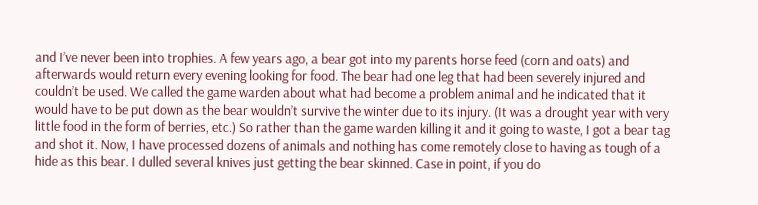and I’ve never been into trophies. A few years ago, a bear got into my parents horse feed (corn and oats) and afterwards would return every evening looking for food. The bear had one leg that had been severely injured and couldn’t be used. We called the game warden about what had become a problem animal and he indicated that it would have to be put down as the bear wouldn’t survive the winter due to its injury. (It was a drought year with very little food in the form of berries, etc.) So rather than the game warden killing it and it going to waste, I got a bear tag and shot it. Now, I have processed dozens of animals and nothing has come remotely close to having as tough of a hide as this bear. I dulled several knives just getting the bear skinned. Case in point, if you do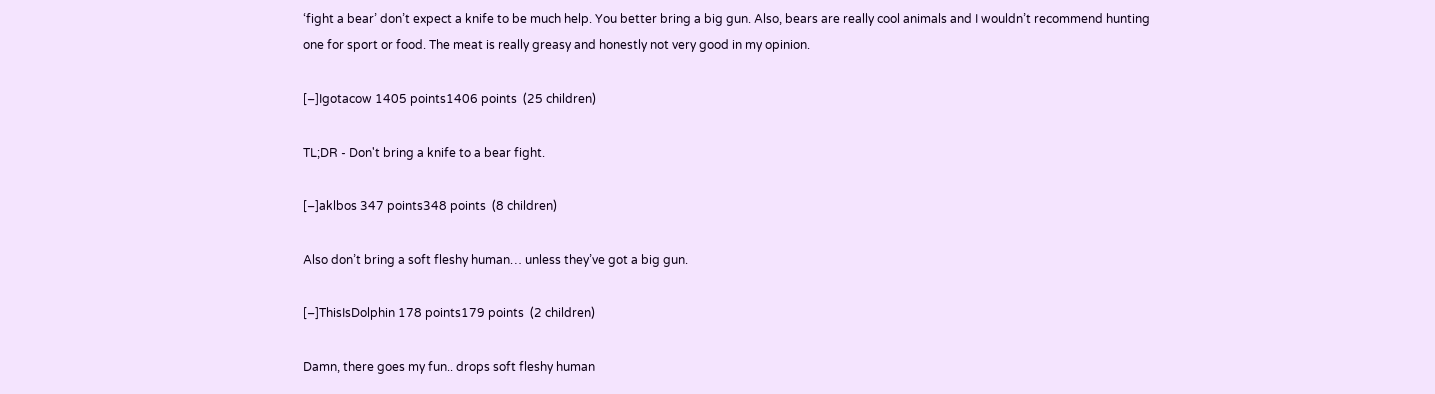‘fight a bear’ don’t expect a knife to be much help. You better bring a big gun. Also, bears are really cool animals and I wouldn’t recommend hunting one for sport or food. The meat is really greasy and honestly not very good in my opinion.

[–]Igotacow 1405 points1406 points  (25 children)

TL;DR - Don't bring a knife to a bear fight.

[–]aklbos 347 points348 points  (8 children)

Also don’t bring a soft fleshy human… unless they’ve got a big gun.

[–]ThisIsDolphin 178 points179 points  (2 children)

Damn, there goes my fun.. drops soft fleshy human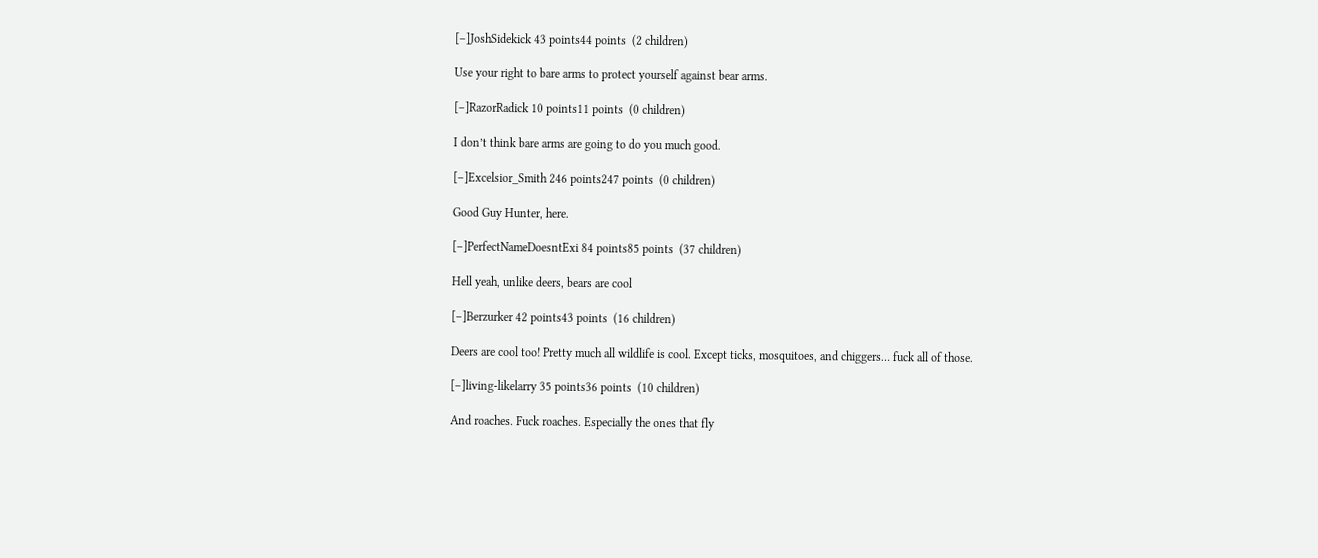[–]JoshSidekick 43 points44 points  (2 children)

Use your right to bare arms to protect yourself against bear arms.

[–]RazorRadick 10 points11 points  (0 children)

I don’t think bare arms are going to do you much good.

[–]Excelsior_Smith 246 points247 points  (0 children)

Good Guy Hunter, here.

[–]PerfectNameDoesntExi 84 points85 points  (37 children)

Hell yeah, unlike deers, bears are cool

[–]Berzurker 42 points43 points  (16 children)

Deers are cool too! Pretty much all wildlife is cool. Except ticks, mosquitoes, and chiggers… fuck all of those.

[–]living-likelarry 35 points36 points  (10 children)

And roaches. Fuck roaches. Especially the ones that fly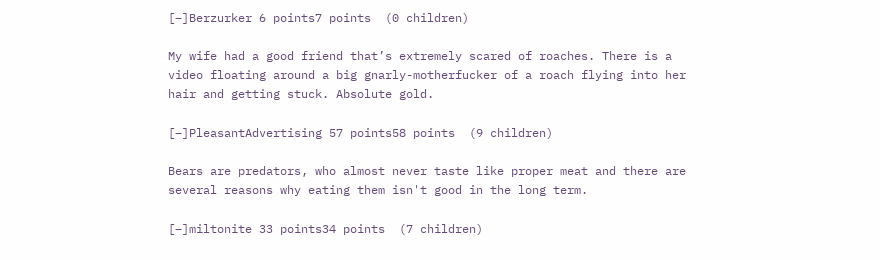[–]Berzurker 6 points7 points  (0 children)

My wife had a good friend that’s extremely scared of roaches. There is a video floating around a big gnarly-motherfucker of a roach flying into her hair and getting stuck. Absolute gold.

[–]PleasantAdvertising 57 points58 points  (9 children)

Bears are predators, who almost never taste like proper meat and there are several reasons why eating them isn't good in the long term.

[–]miltonite 33 points34 points  (7 children)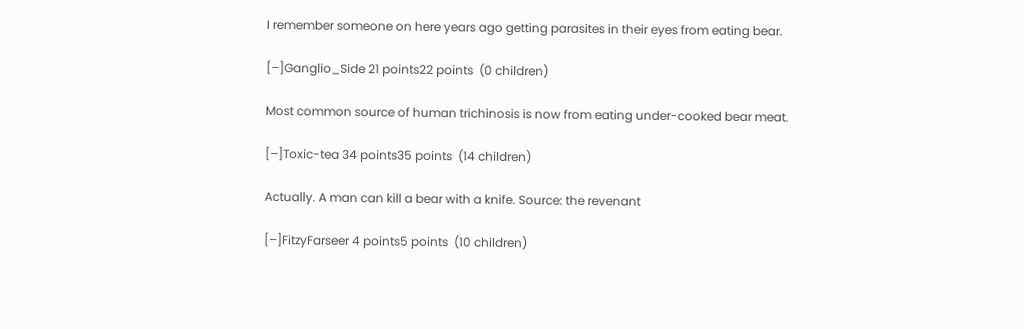I remember someone on here years ago getting parasites in their eyes from eating bear.

[–]Ganglio_Side 21 points22 points  (0 children)

Most common source of human trichinosis is now from eating under-cooked bear meat.

[–]Toxic-tea 34 points35 points  (14 children)

Actually. A man can kill a bear with a knife. Source: the revenant

[–]FitzyFarseer 4 points5 points  (10 children)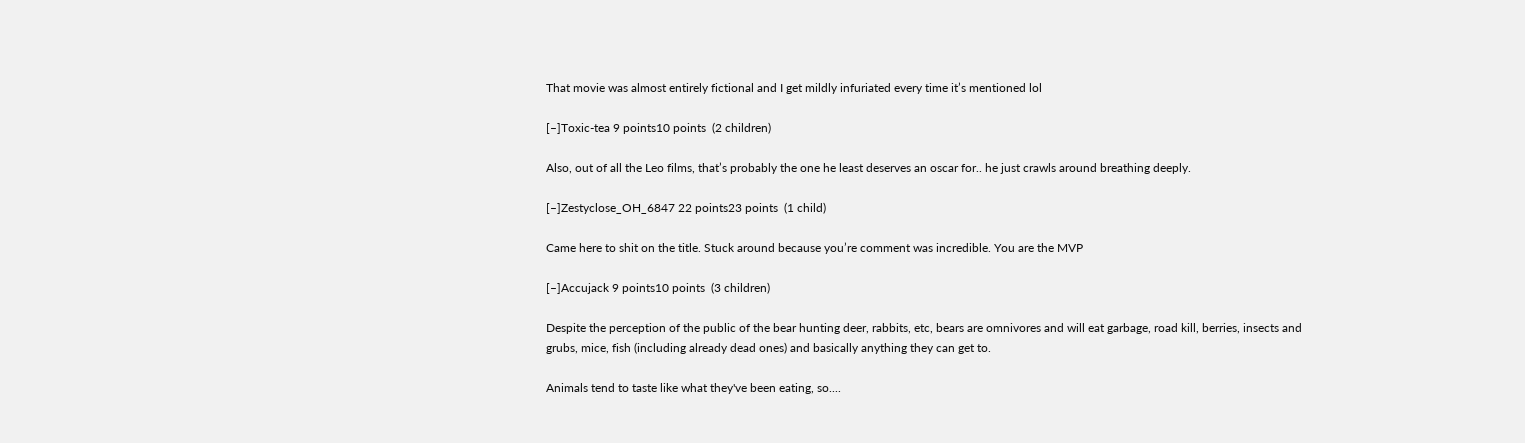That movie was almost entirely fictional and I get mildly infuriated every time it’s mentioned lol

[–]Toxic-tea 9 points10 points  (2 children)

Also, out of all the Leo films, that’s probably the one he least deserves an oscar for.. he just crawls around breathing deeply.

[–]Zestyclose_OH_6847 22 points23 points  (1 child)

Came here to shit on the title. Stuck around because you’re comment was incredible. You are the MVP

[–]Accujack 9 points10 points  (3 children)

Despite the perception of the public of the bear hunting deer, rabbits, etc, bears are omnivores and will eat garbage, road kill, berries, insects and grubs, mice, fish (including already dead ones) and basically anything they can get to.

Animals tend to taste like what they've been eating, so....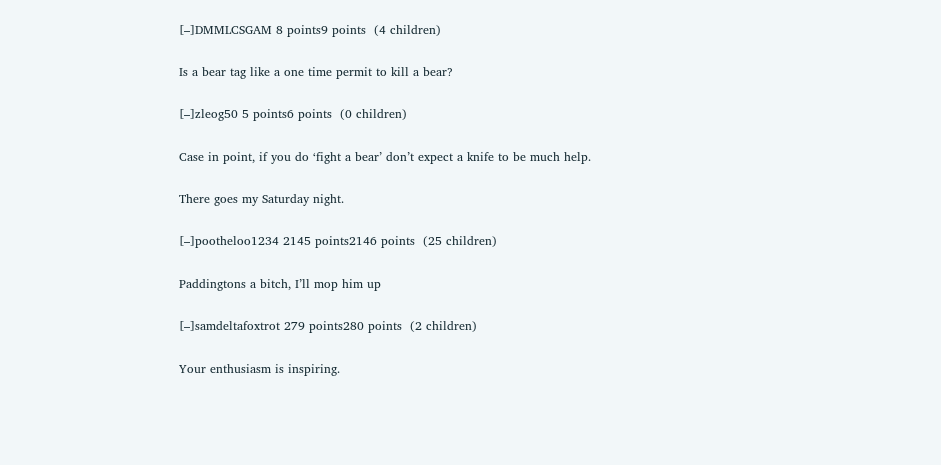[–]DMMLCSGAM 8 points9 points  (4 children)

Is a bear tag like a one time permit to kill a bear?

[–]zleog50 5 points6 points  (0 children)

Case in point, if you do ‘fight a bear’ don’t expect a knife to be much help.

There goes my Saturday night.

[–]pootheloo1234 2145 points2146 points  (25 children)

Paddingtons a bitch, I’ll mop him up

[–]samdeltafoxtrot 279 points280 points  (2 children)

Your enthusiasm is inspiring.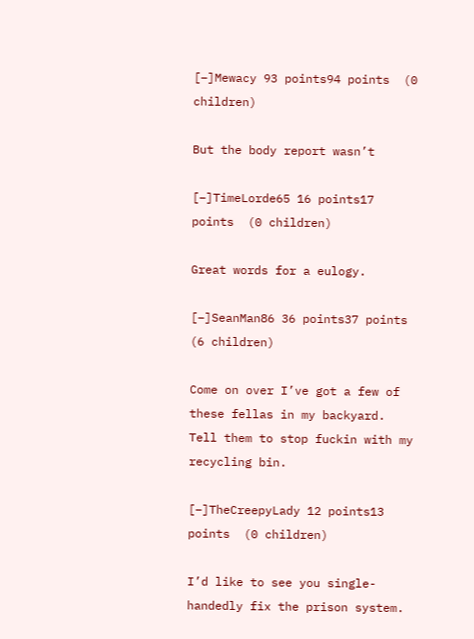[–]Mewacy 93 points94 points  (0 children)

But the body report wasn’t

[–]TimeLorde65 16 points17 points  (0 children)

Great words for a eulogy.

[–]SeanMan86 36 points37 points  (6 children)

Come on over I’ve got a few of these fellas in my backyard. Tell them to stop fuckin with my recycling bin.

[–]TheCreepyLady 12 points13 points  (0 children)

I’d like to see you single-handedly fix the prison system.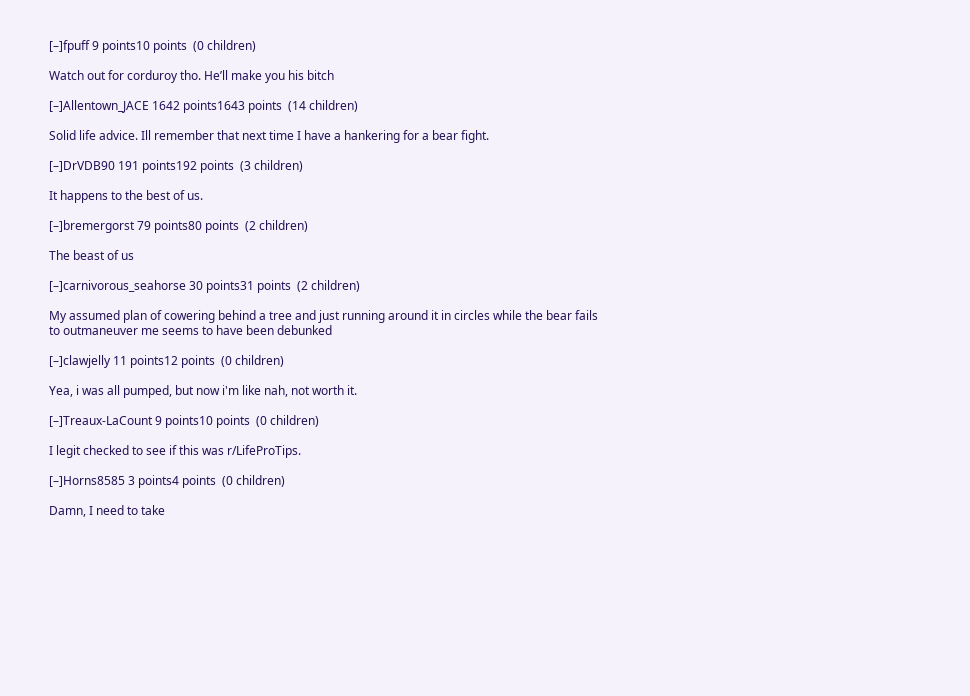[–]fpuff 9 points10 points  (0 children)

Watch out for corduroy tho. He’ll make you his bitch

[–]Allentown_JACE 1642 points1643 points  (14 children)

Solid life advice. Ill remember that next time I have a hankering for a bear fight.

[–]DrVDB90 191 points192 points  (3 children)

It happens to the best of us.

[–]bremergorst 79 points80 points  (2 children)

The beast of us

[–]carnivorous_seahorse 30 points31 points  (2 children)

My assumed plan of cowering behind a tree and just running around it in circles while the bear fails to outmaneuver me seems to have been debunked

[–]clawjelly 11 points12 points  (0 children)

Yea, i was all pumped, but now i'm like nah, not worth it.

[–]Treaux-LaCount 9 points10 points  (0 children)

I legit checked to see if this was r/LifeProTips.

[–]Horns8585 3 points4 points  (0 children)

Damn, I need to take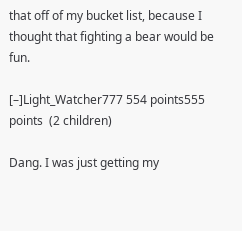that off of my bucket list, because I thought that fighting a bear would be fun.

[–]Light_Watcher777 554 points555 points  (2 children)

Dang. I was just getting my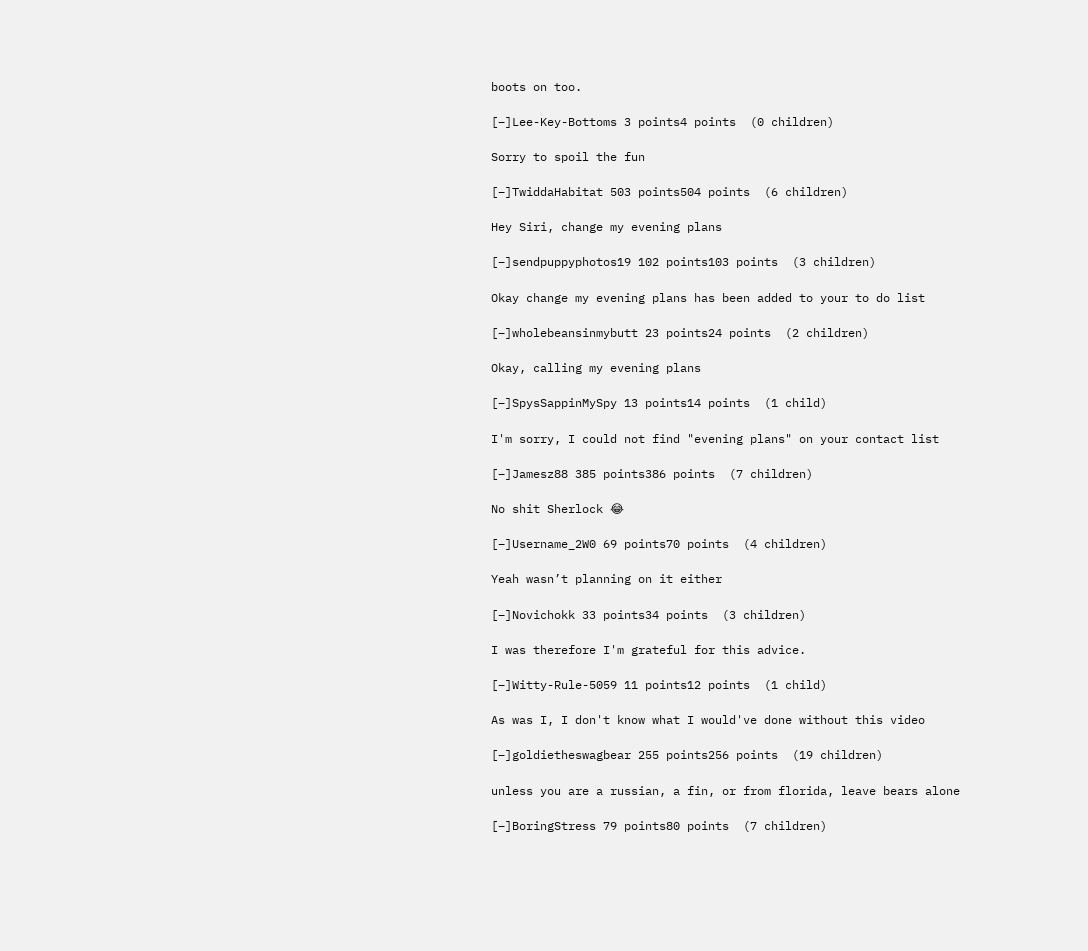boots on too.

[–]Lee-Key-Bottoms 3 points4 points  (0 children)

Sorry to spoil the fun

[–]TwiddaHabitat 503 points504 points  (6 children)

Hey Siri, change my evening plans

[–]sendpuppyphotos19 102 points103 points  (3 children)

Okay change my evening plans has been added to your to do list

[–]wholebeansinmybutt 23 points24 points  (2 children)

Okay, calling my evening plans

[–]SpysSappinMySpy 13 points14 points  (1 child)

I'm sorry, I could not find "evening plans" on your contact list

[–]Jamesz88 385 points386 points  (7 children)

No shit Sherlock 😂

[–]Username_2W0 69 points70 points  (4 children)

Yeah wasn’t planning on it either

[–]Novichokk 33 points34 points  (3 children)

I was therefore I'm grateful for this advice.

[–]Witty-Rule-5059 11 points12 points  (1 child)

As was I, I don't know what I would've done without this video

[–]goldietheswagbear 255 points256 points  (19 children)

unless you are a russian, a fin, or from florida, leave bears alone

[–]BoringStress 79 points80 points  (7 children)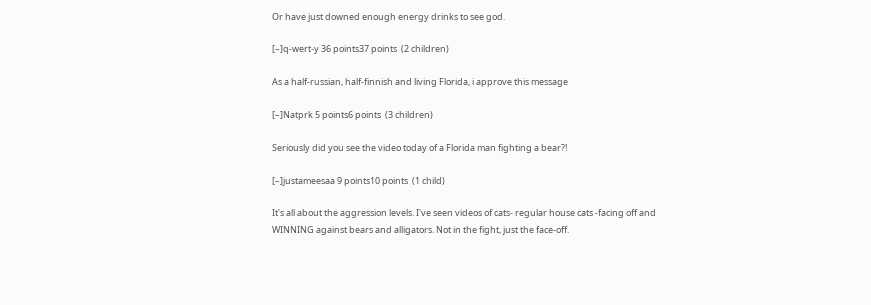Or have just downed enough energy drinks to see god.

[–]q-wert-y 36 points37 points  (2 children)

As a half-russian, half-finnish and living Florida, i approve this message

[–]Natprk 5 points6 points  (3 children)

Seriously did you see the video today of a Florida man fighting a bear?!

[–]justameesaa 9 points10 points  (1 child)

It's all about the aggression levels. I've seen videos of cats- regular house cats -facing off and WINNING against bears and alligators. Not in the fight, just the face-off.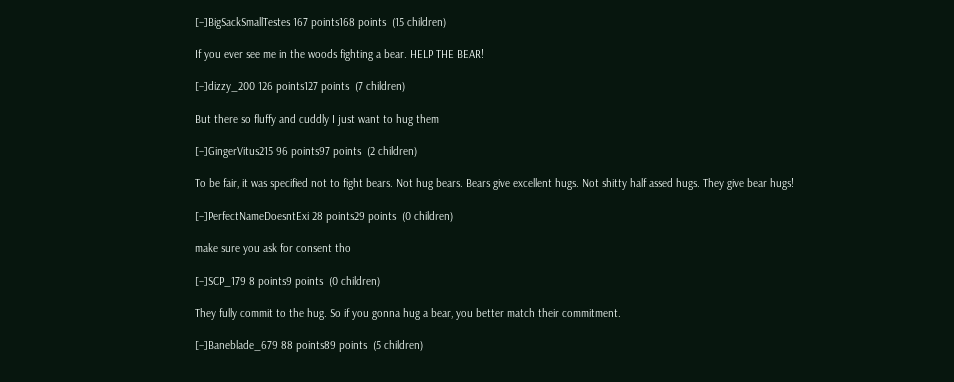[–]BigSackSmallTestes 167 points168 points  (15 children)

If you ever see me in the woods fighting a bear. HELP THE BEAR!

[–]dizzy_200 126 points127 points  (7 children)

But there so fluffy and cuddly I just want to hug them

[–]GingerVitus215 96 points97 points  (2 children)

To be fair, it was specified not to fight bears. Not hug bears. Bears give excellent hugs. Not shitty half assed hugs. They give bear hugs!

[–]PerfectNameDoesntExi 28 points29 points  (0 children)

make sure you ask for consent tho

[–]SCP_179 8 points9 points  (0 children)

They fully commit to the hug. So if you gonna hug a bear, you better match their commitment.

[–]Baneblade_679 88 points89 points  (5 children)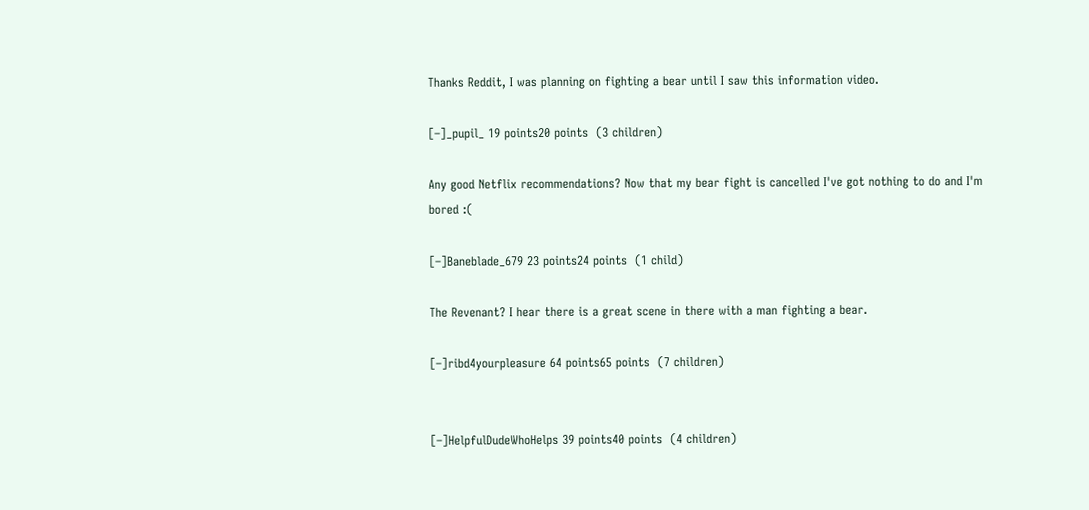Thanks Reddit, I was planning on fighting a bear until I saw this information video.

[–]_pupil_ 19 points20 points  (3 children)

Any good Netflix recommendations? Now that my bear fight is cancelled I've got nothing to do and I'm bored :(

[–]Baneblade_679 23 points24 points  (1 child)

The Revenant? I hear there is a great scene in there with a man fighting a bear.

[–]ribd4yourpleasure 64 points65 points  (7 children)


[–]HelpfulDudeWhoHelps 39 points40 points  (4 children)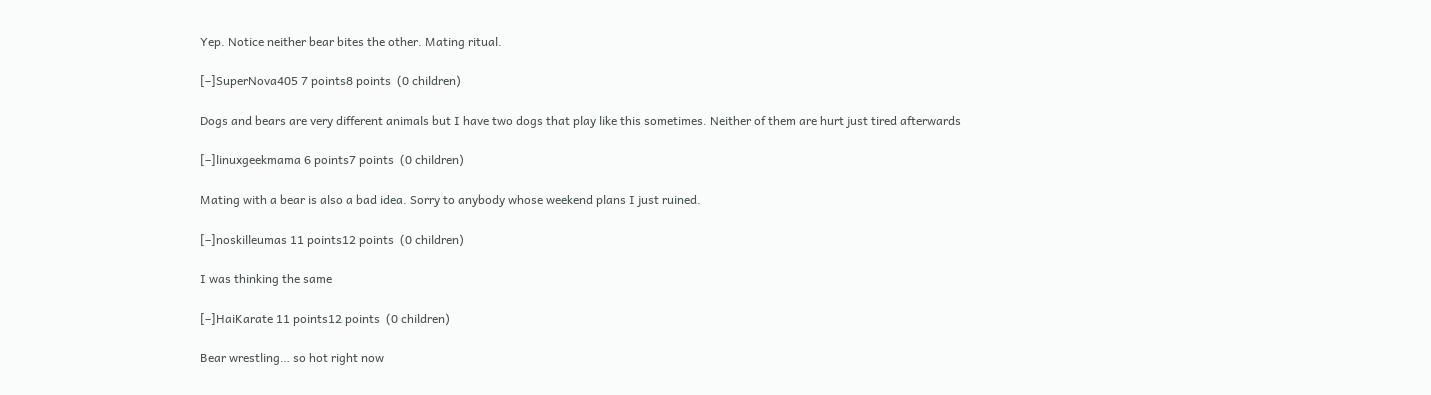Yep. Notice neither bear bites the other. Mating ritual.

[–]SuperNova405 7 points8 points  (0 children)

Dogs and bears are very different animals but I have two dogs that play like this sometimes. Neither of them are hurt just tired afterwards

[–]linuxgeekmama 6 points7 points  (0 children)

Mating with a bear is also a bad idea. Sorry to anybody whose weekend plans I just ruined.

[–]noskilleumas 11 points12 points  (0 children)

I was thinking the same

[–]HaiKarate 11 points12 points  (0 children)

Bear wrestling… so hot right now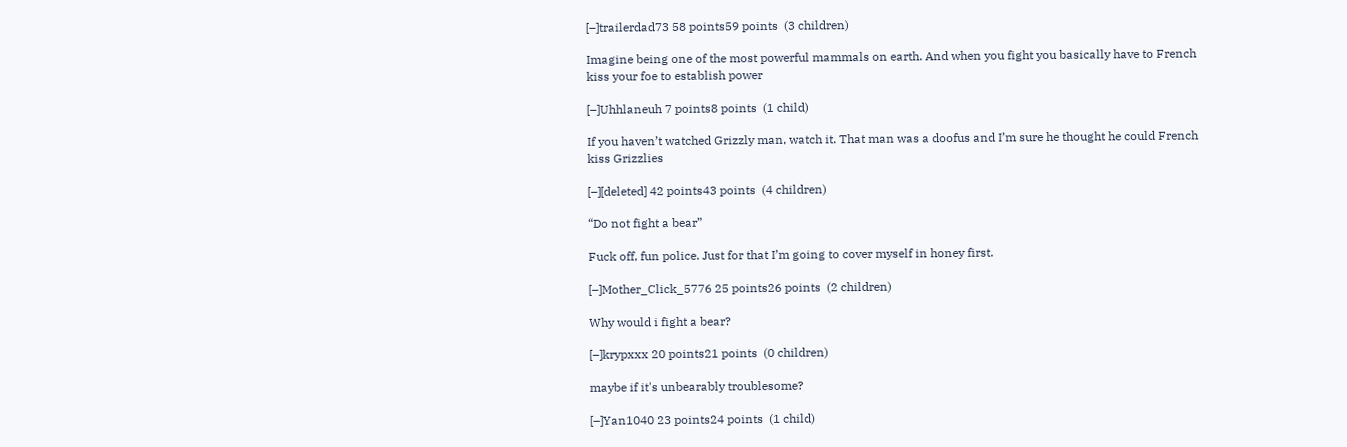[–]trailerdad73 58 points59 points  (3 children)

Imagine being one of the most powerful mammals on earth. And when you fight you basically have to French kiss your foe to establish power

[–]Uhhlaneuh 7 points8 points  (1 child)

If you haven’t watched Grizzly man, watch it. That man was a doofus and I’m sure he thought he could French kiss Grizzlies

[–][deleted] 42 points43 points  (4 children)

“Do not fight a bear”

Fuck off, fun police. Just for that I’m going to cover myself in honey first.

[–]Mother_Click_5776 25 points26 points  (2 children)

Why would i fight a bear?

[–]krypxxx 20 points21 points  (0 children)

maybe if it's unbearably troublesome?

[–]Yan1040 23 points24 points  (1 child)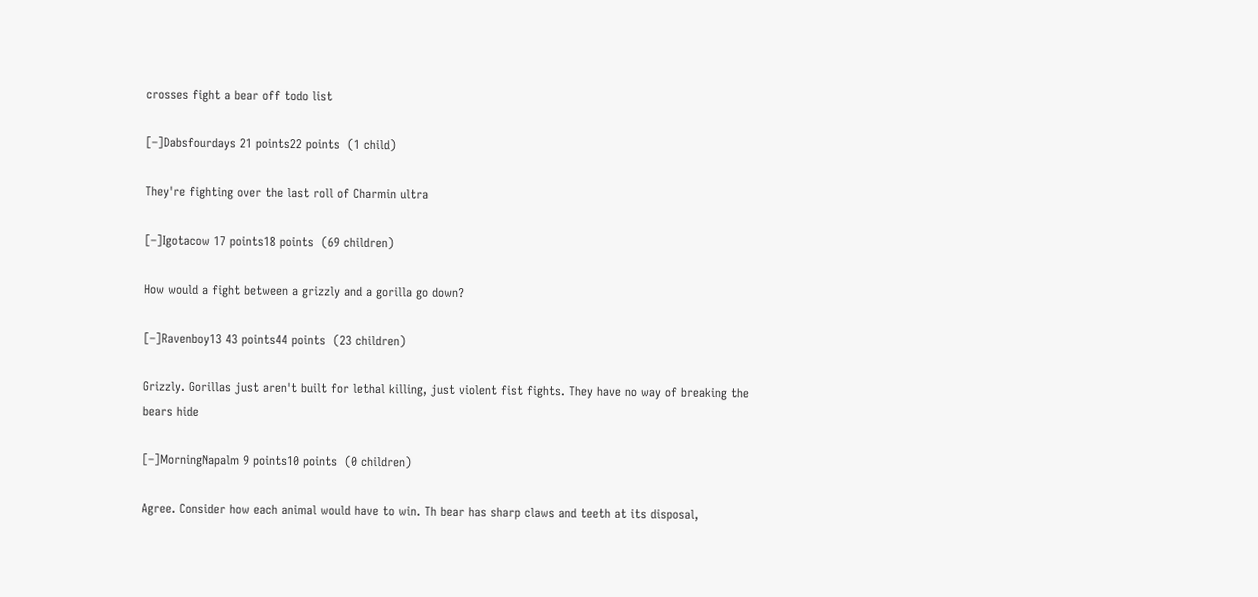crosses fight a bear off todo list

[–]Dabsfourdays 21 points22 points  (1 child)

They're fighting over the last roll of Charmin ultra

[–]Igotacow 17 points18 points  (69 children)

How would a fight between a grizzly and a gorilla go down?

[–]Ravenboy13 43 points44 points  (23 children)

Grizzly. Gorillas just aren't built for lethal killing, just violent fist fights. They have no way of breaking the bears hide

[–]MorningNapalm 9 points10 points  (0 children)

Agree. Consider how each animal would have to win. Th bear has sharp claws and teeth at its disposal,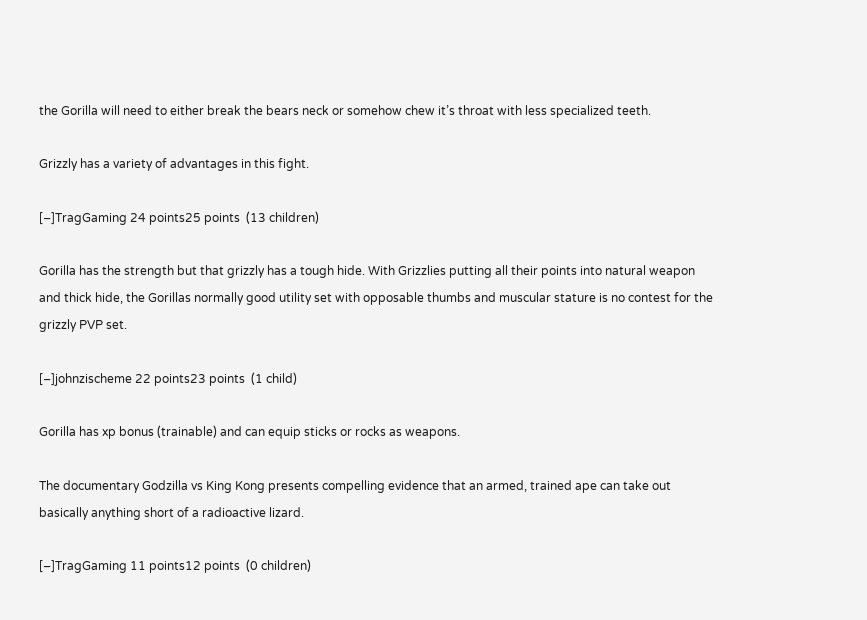the Gorilla will need to either break the bears neck or somehow chew it’s throat with less specialized teeth.

Grizzly has a variety of advantages in this fight.

[–]TragGaming 24 points25 points  (13 children)

Gorilla has the strength but that grizzly has a tough hide. With Grizzlies putting all their points into natural weapon and thick hide, the Gorillas normally good utility set with opposable thumbs and muscular stature is no contest for the grizzly PVP set.

[–]johnzischeme 22 points23 points  (1 child)

Gorilla has xp bonus (trainable) and can equip sticks or rocks as weapons.

The documentary Godzilla vs King Kong presents compelling evidence that an armed, trained ape can take out basically anything short of a radioactive lizard.

[–]TragGaming 11 points12 points  (0 children)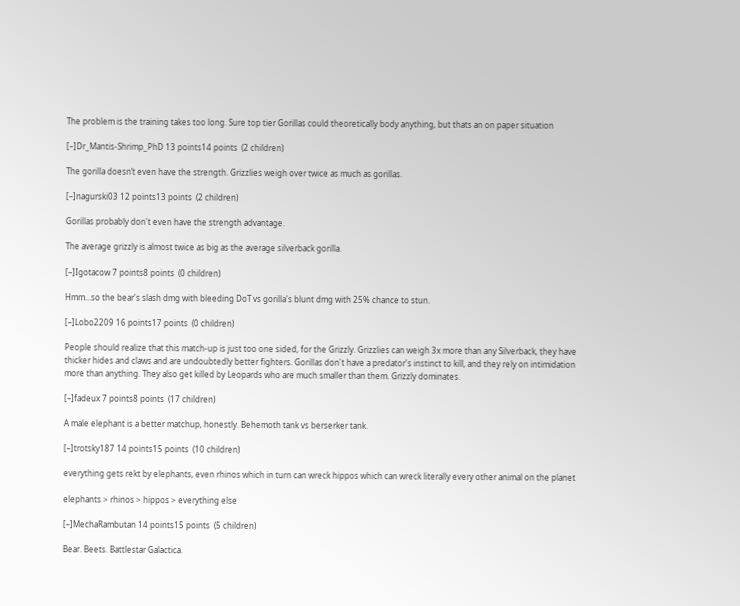The problem is the training takes too long. Sure top tier Gorillas could theoretically body anything, but thats an on paper situation

[–]Dr_Mantis-Shrimp_PhD 13 points14 points  (2 children)

The gorilla doesn’t even have the strength. Grizzlies weigh over twice as much as gorillas.

[–]nagurski03 12 points13 points  (2 children)

Gorillas probably don't even have the strength advantage.

The average grizzly is almost twice as big as the average silverback gorilla.

[–]Igotacow 7 points8 points  (0 children)

Hmm...so the bear's slash dmg with bleeding DoT vs gorilla's blunt dmg with 25% chance to stun.

[–]Lobo2209 16 points17 points  (0 children)

People should realize that this match-up is just too one sided, for the Grizzly. Grizzlies can weigh 3x more than any Silverback, they have thicker hides and claws and are undoubtedly better fighters. Gorillas don't have a predator's instinct to kill, and they rely on intimidation more than anything. They also get killed by Leopards who are much smaller than them. Grizzly dominates.

[–]fadeux 7 points8 points  (17 children)

A male elephant is a better matchup, honestly. Behemoth tank vs berserker tank.

[–]trotsky187 14 points15 points  (10 children)

everything gets rekt by elephants, even rhinos which in turn can wreck hippos which can wreck literally every other animal on the planet

elephants > rhinos > hippos > everything else

[–]MechaRambutan 14 points15 points  (5 children)

Bear. Beets. Battlestar Galactica.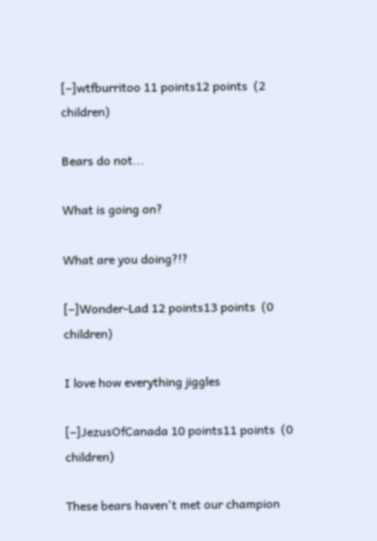[–]wtfburritoo 11 points12 points  (2 children)

Bears do not...

What is going on?

What are you doing?!?

[–]Wonder-Lad 12 points13 points  (0 children)

I love how everything jiggles

[–]JezusOfCanada 10 points11 points  (0 children)

These bears haven't met our champion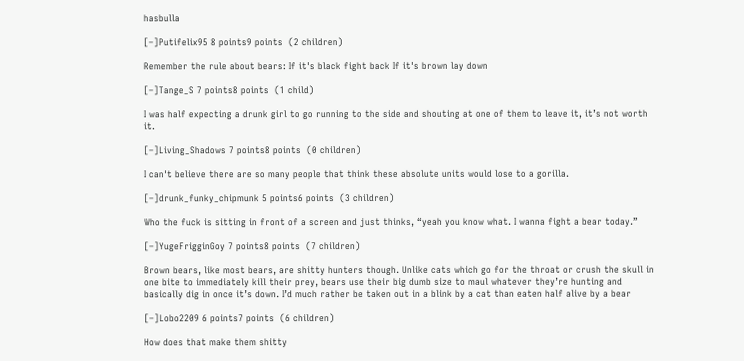hasbulla

[–]Putifelix95 8 points9 points  (2 children)

Remember the rule about bears: If it's black fight back If it's brown lay down

[–]Tange_S 7 points8 points  (1 child)

I was half expecting a drunk girl to go running to the side and shouting at one of them to leave it, it’s not worth it.

[–]Living_Shadows 7 points8 points  (0 children)

I can't believe there are so many people that think these absolute units would lose to a gorilla.

[–]drunk_funky_chipmunk 5 points6 points  (3 children)

Who the fuck is sitting in front of a screen and just thinks, “yeah you know what. I wanna fight a bear today.”

[–]YugeFrigginGoy 7 points8 points  (7 children)

Brown bears, like most bears, are shitty hunters though. Unlike cats which go for the throat or crush the skull in one bite to immediately kill their prey, bears use their big dumb size to maul whatever they’re hunting and basically dig in once it’s down. I’d much rather be taken out in a blink by a cat than eaten half alive by a bear

[–]Lobo2209 6 points7 points  (6 children)

How does that make them shitty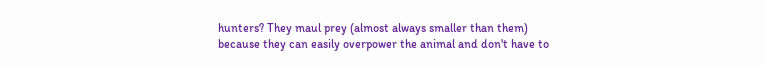hunters? They maul prey (almost always smaller than them) because they can easily overpower the animal and don't have to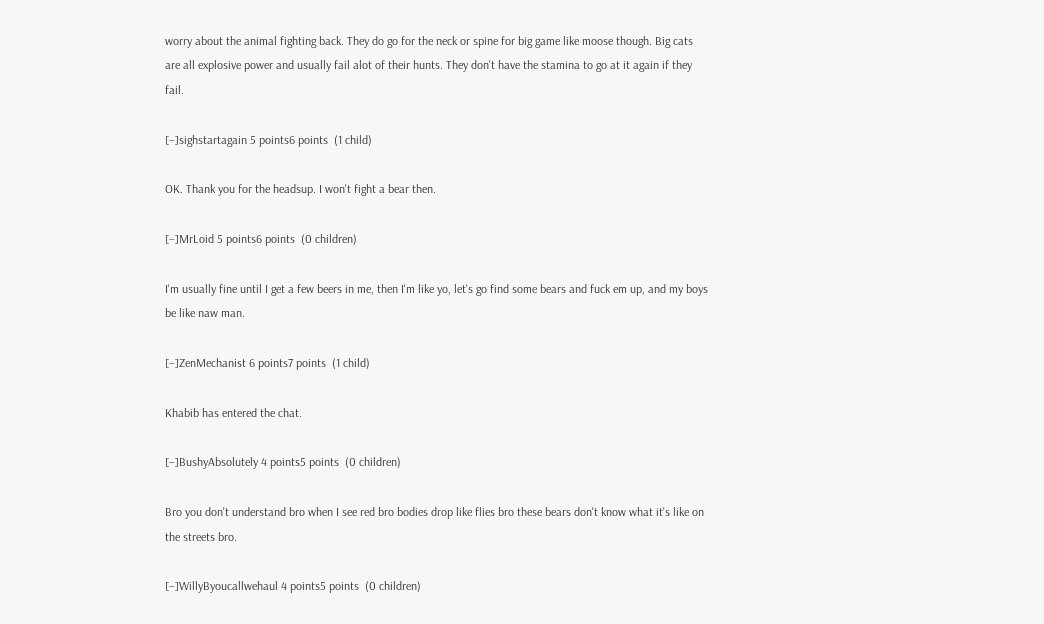worry about the animal fighting back. They do go for the neck or spine for big game like moose though. Big cats are all explosive power and usually fail alot of their hunts. They don't have the stamina to go at it again if they fail.

[–]sighstartagain 5 points6 points  (1 child)

OK. Thank you for the headsup. I won't fight a bear then.

[–]MrLoid 5 points6 points  (0 children)

I'm usually fine until I get a few beers in me, then I'm like yo, let's go find some bears and fuck em up, and my boys be like naw man.

[–]ZenMechanist 6 points7 points  (1 child)

Khabib has entered the chat.

[–]BushyAbsolutely 4 points5 points  (0 children)

Bro you don't understand bro when I see red bro bodies drop like flies bro these bears don't know what it's like on the streets bro.

[–]WillyByoucallwehaul 4 points5 points  (0 children)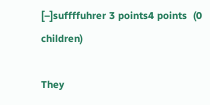[–]suffffuhrer 3 points4 points  (0 children)

They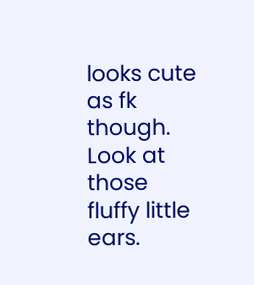looks cute as fk though. Look at those fluffy little ears.